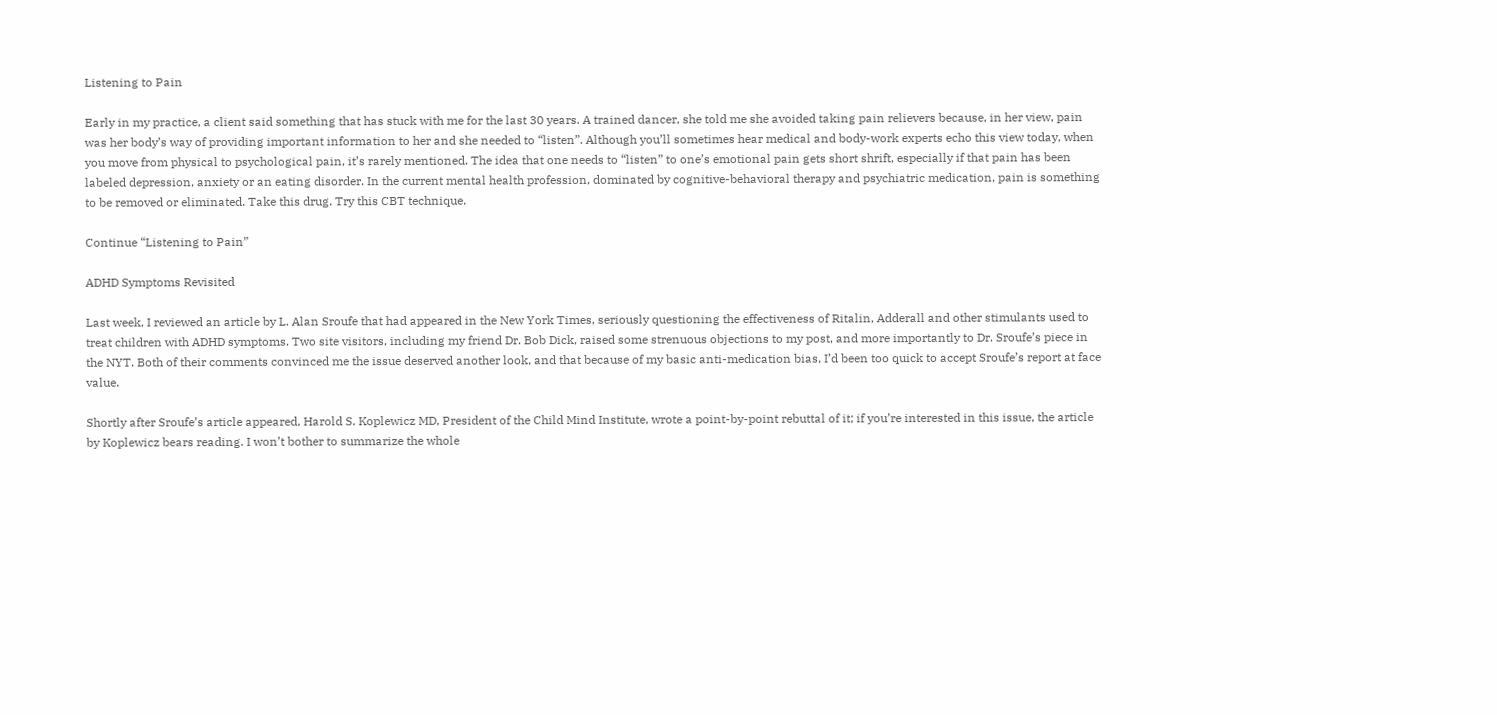Listening to Pain

Early in my practice, a client said something that has stuck with me for the last 30 years. A trained dancer, she told me she avoided taking pain relievers because, in her view, pain was her body’s way of providing important information to her and she needed to “listen”. Although you’ll sometimes hear medical and body-work experts echo this view today, when you move from physical to psychological pain, it’s rarely mentioned. The idea that one needs to “listen” to one’s emotional pain gets short shrift, especially if that pain has been labeled depression, anxiety or an eating disorder. In the current mental health profession, dominated by cognitive-behavioral therapy and psychiatric medication, pain is something to be removed or eliminated. Take this drug. Try this CBT technique.

Continue “Listening to Pain”

ADHD Symptoms Revisited

Last week, I reviewed an article by L. Alan Sroufe that had appeared in the New York Times, seriously questioning the effectiveness of Ritalin, Adderall and other stimulants used to treat children with ADHD symptoms. Two site visitors, including my friend Dr. Bob Dick, raised some strenuous objections to my post, and more importantly to Dr. Sroufe’s piece in the NYT. Both of their comments convinced me the issue deserved another look, and that because of my basic anti-medication bias, I’d been too quick to accept Sroufe’s report at face value.

Shortly after Sroufe’s article appeared, Harold S. Koplewicz MD, President of the Child Mind Institute, wrote a point-by-point rebuttal of it; if you’re interested in this issue, the article by Koplewicz bears reading. I won’t bother to summarize the whole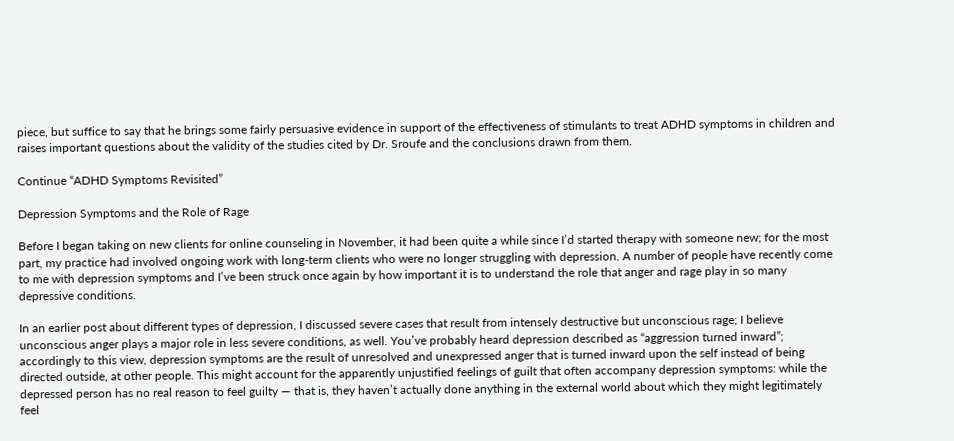piece, but suffice to say that he brings some fairly persuasive evidence in support of the effectiveness of stimulants to treat ADHD symptoms in children and raises important questions about the validity of the studies cited by Dr. Sroufe and the conclusions drawn from them.

Continue “ADHD Symptoms Revisited”

Depression Symptoms and the Role of Rage

Before I began taking on new clients for online counseling in November, it had been quite a while since I’d started therapy with someone new; for the most part, my practice had involved ongoing work with long-term clients who were no longer struggling with depression. A number of people have recently come to me with depression symptoms and I’ve been struck once again by how important it is to understand the role that anger and rage play in so many depressive conditions.

In an earlier post about different types of depression, I discussed severe cases that result from intensely destructive but unconscious rage; I believe unconscious anger plays a major role in less severe conditions, as well. You’ve probably heard depression described as “aggression turned inward”; accordingly to this view, depression symptoms are the result of unresolved and unexpressed anger that is turned inward upon the self instead of being directed outside, at other people. This might account for the apparently unjustified feelings of guilt that often accompany depression symptoms: while the depressed person has no real reason to feel guilty — that is, they haven’t actually done anything in the external world about which they might legitimately feel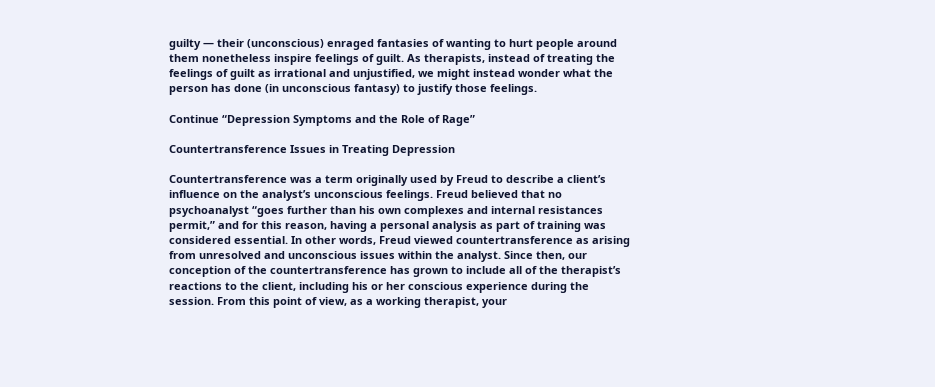guilty — their (unconscious) enraged fantasies of wanting to hurt people around them nonetheless inspire feelings of guilt. As therapists, instead of treating the feelings of guilt as irrational and unjustified, we might instead wonder what the person has done (in unconscious fantasy) to justify those feelings.

Continue “Depression Symptoms and the Role of Rage”

Countertransference Issues in Treating Depression

Countertransference was a term originally used by Freud to describe a client’s influence on the analyst’s unconscious feelings. Freud believed that no psychoanalyst “goes further than his own complexes and internal resistances permit,” and for this reason, having a personal analysis as part of training was considered essential. In other words, Freud viewed countertransference as arising from unresolved and unconscious issues within the analyst. Since then, our conception of the countertransference has grown to include all of the therapist’s reactions to the client, including his or her conscious experience during the session. From this point of view, as a working therapist, your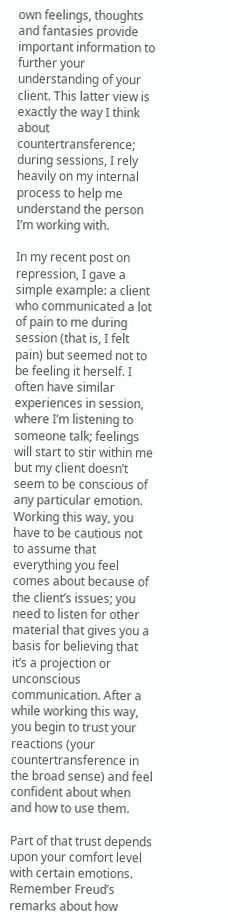own feelings, thoughts and fantasies provide important information to further your understanding of your client. This latter view is exactly the way I think about countertransference; during sessions, I rely heavily on my internal process to help me understand the person I’m working with.

In my recent post on repression, I gave a simple example: a client who communicated a lot of pain to me during session (that is, I felt pain) but seemed not to be feeling it herself. I often have similar experiences in session, where I’m listening to someone talk; feelings will start to stir within me but my client doesn’t seem to be conscious of any particular emotion. Working this way, you have to be cautious not to assume that everything you feel comes about because of the client’s issues; you need to listen for other material that gives you a basis for believing that it’s a projection or unconscious communication. After a while working this way, you begin to trust your reactions (your countertransference in the broad sense) and feel confident about when and how to use them.

Part of that trust depends upon your comfort level with certain emotions. Remember Freud’s remarks about how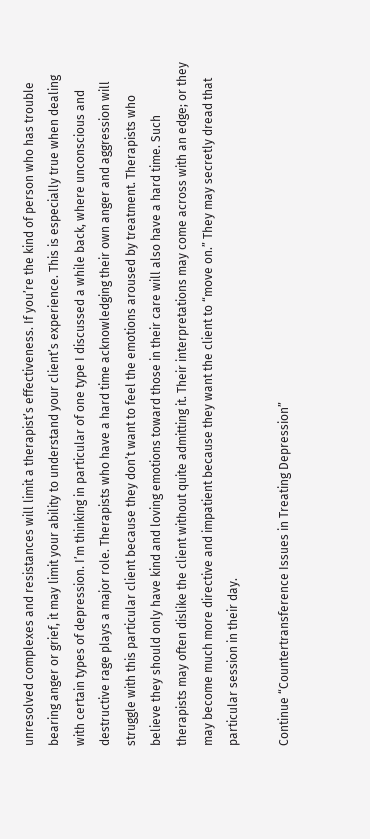unresolved complexes and resistances will limit a therapist’s effectiveness. If you’re the kind of person who has trouble bearing anger or grief, it may limit your ability to understand your client’s experience. This is especially true when dealing with certain types of depression. I’m thinking in particular of one type I discussed a while back, where unconscious and destructive rage plays a major role. Therapists who have a hard time acknowledging their own anger and aggression will struggle with this particular client because they don’t want to feel the emotions aroused by treatment. Therapists who believe they should only have kind and loving emotions toward those in their care will also have a hard time. Such therapists may often dislike the client without quite admitting it. Their interpretations may come across with an edge; or they may become much more directive and impatient because they want the client to “move on.” They may secretly dread that particular session in their day.

Continue “Countertransference Issues in Treating Depression”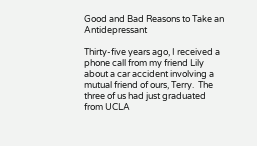Good and Bad Reasons to Take an Antidepressant

Thirty-five years ago, I received a phone call from my friend Lily about a car accident involving a mutual friend of ours, Terry.  The three of us had just graduated from UCLA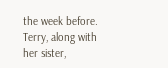the week before.  Terry, along with her sister,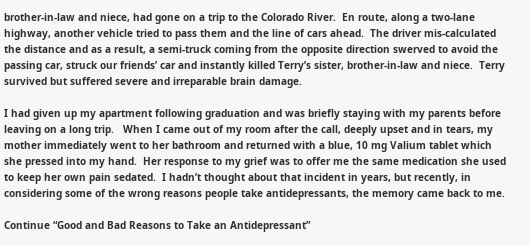brother-in-law and niece, had gone on a trip to the Colorado River.  En route, along a two-lane highway, another vehicle tried to pass them and the line of cars ahead.  The driver mis-calculated the distance and as a result, a semi-truck coming from the opposite direction swerved to avoid the passing car, struck our friends’ car and instantly killed Terry’s sister, brother-in-law and niece.  Terry survived but suffered severe and irreparable brain damage.

I had given up my apartment following graduation and was briefly staying with my parents before leaving on a long trip.   When I came out of my room after the call, deeply upset and in tears, my mother immediately went to her bathroom and returned with a blue, 10 mg Valium tablet which she pressed into my hand.  Her response to my grief was to offer me the same medication she used to keep her own pain sedated.  I hadn’t thought about that incident in years, but recently, in considering some of the wrong reasons people take antidepressants, the memory came back to me.

Continue “Good and Bad Reasons to Take an Antidepressant”